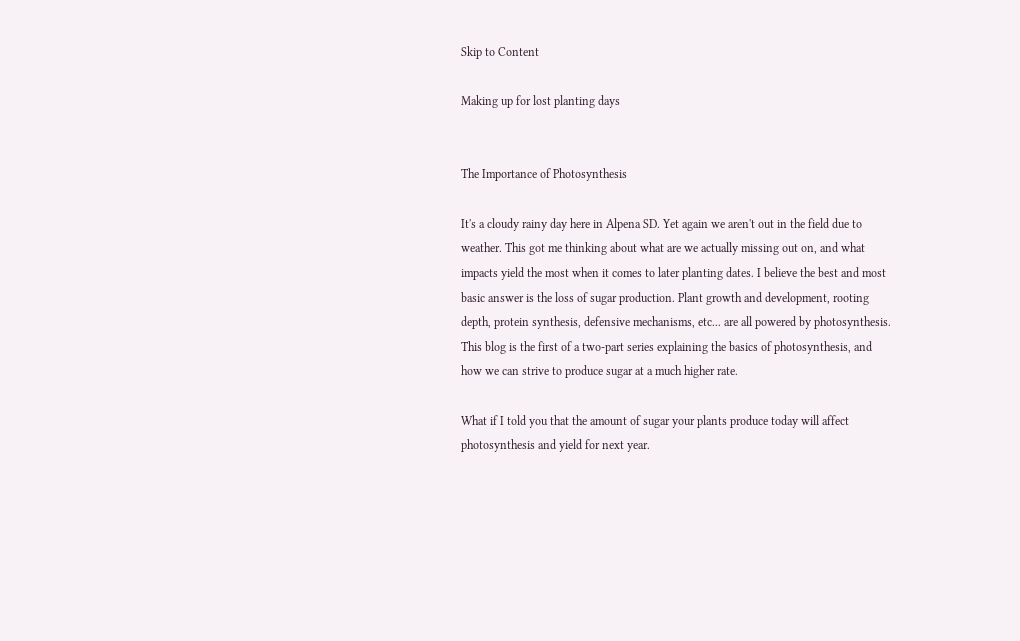Skip to Content

Making up for lost planting days


The Importance of Photosynthesis

It's a cloudy rainy day here in Alpena SD. Yet again we aren't out in the field due to weather. This got me thinking about what are we actually missing out on, and what impacts yield the most when it comes to later planting dates. I believe the best and most basic answer is the loss of sugar production. Plant growth and development, rooting depth, protein synthesis, defensive mechanisms, etc... are all powered by photosynthesis. This blog is the first of a two-part series explaining the basics of photosynthesis, and how we can strive to produce sugar at a much higher rate.

What if I told you that the amount of sugar your plants produce today will affect photosynthesis and yield for next year.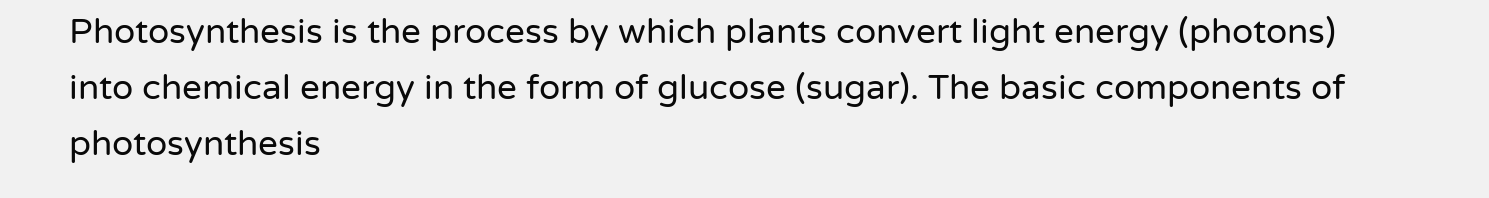Photosynthesis is the process by which plants convert light energy (photons) into chemical energy in the form of glucose (sugar). The basic components of photosynthesis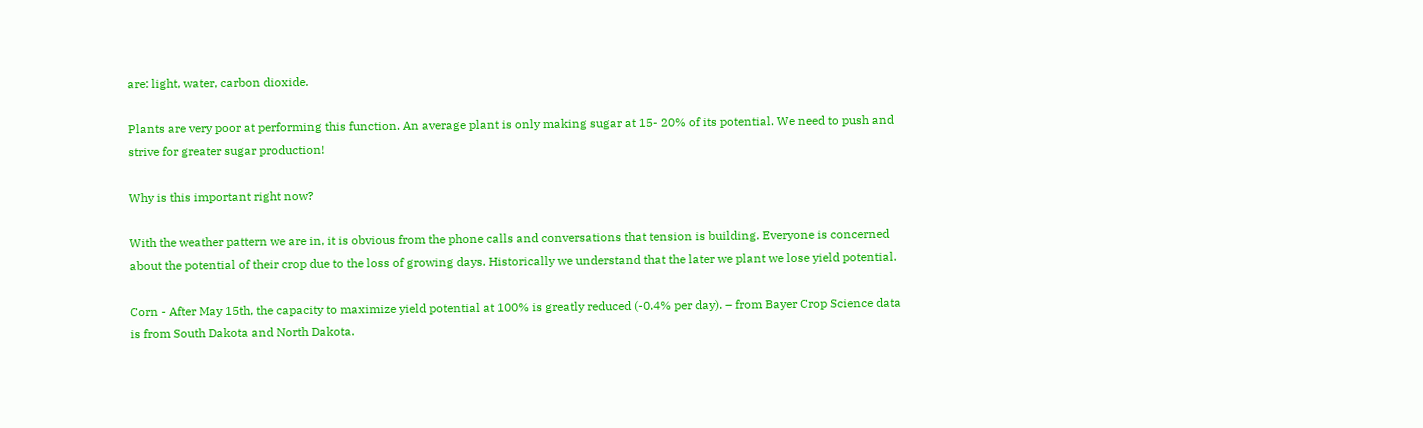are: light, water, carbon dioxide.

Plants are very poor at performing this function. An average plant is only making sugar at 15- 20% of its potential. We need to push and strive for greater sugar production!

Why is this important right now?

With the weather pattern we are in, it is obvious from the phone calls and conversations that tension is building. Everyone is concerned about the potential of their crop due to the loss of growing days. Historically we understand that the later we plant we lose yield potential.

Corn - After May 15th, the capacity to maximize yield potential at 100% is greatly reduced (-0.4% per day). – from Bayer Crop Science data is from South Dakota and North Dakota.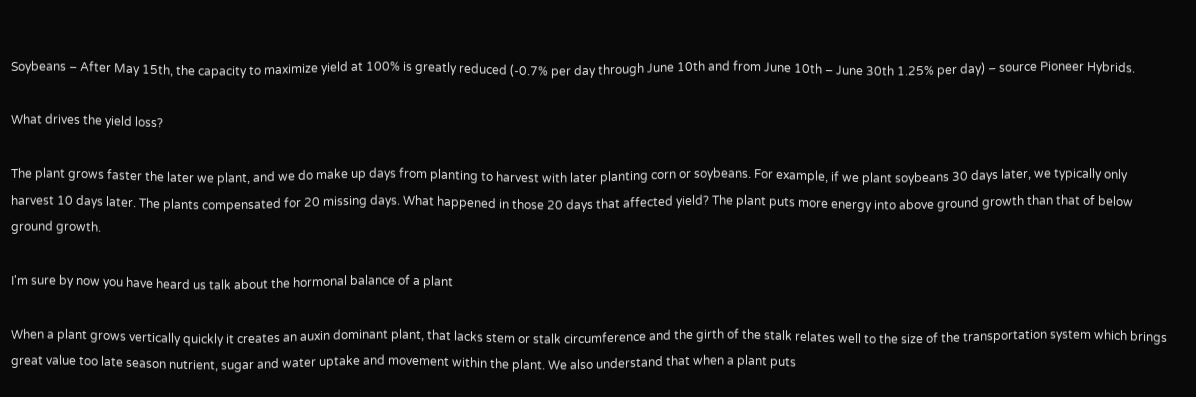Soybeans – After May 15th, the capacity to maximize yield at 100% is greatly reduced (-0.7% per day through June 10th and from June 10th – June 30th 1.25% per day) – source Pioneer Hybrids.

What drives the yield loss?

The plant grows faster the later we plant, and we do make up days from planting to harvest with later planting corn or soybeans. For example, if we plant soybeans 30 days later, we typically only harvest 10 days later. The plants compensated for 20 missing days. What happened in those 20 days that affected yield? The plant puts more energy into above ground growth than that of below ground growth.

I'm sure by now you have heard us talk about the hormonal balance of a plant

When a plant grows vertically quickly it creates an auxin dominant plant, that lacks stem or stalk circumference and the girth of the stalk relates well to the size of the transportation system which brings great value too late season nutrient, sugar and water uptake and movement within the plant. We also understand that when a plant puts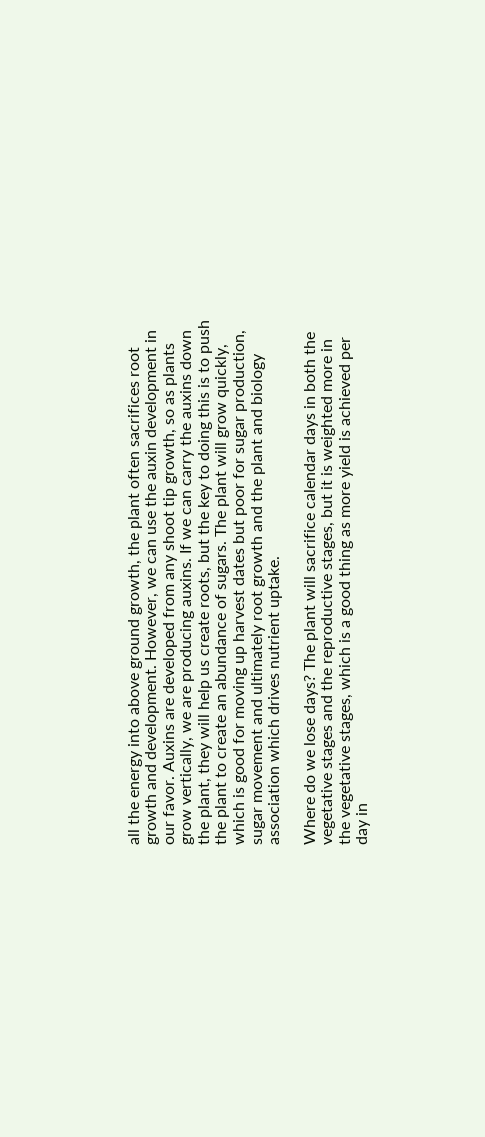all the energy into above ground growth, the plant often sacrifices root growth and development. However, we can use the auxin development in our favor. Auxins are developed from any shoot tip growth, so as plants grow vertically, we are producing auxins. If we can carry the auxins down the plant, they will help us create roots, but the key to doing this is to push the plant to create an abundance of sugars. The plant will grow quickly, which is good for moving up harvest dates but poor for sugar production, sugar movement and ultimately root growth and the plant and biology association which drives nutrient uptake.

Where do we lose days? The plant will sacrifice calendar days in both the vegetative stages and the reproductive stages, but it is weighted more in the vegetative stages, which is a good thing as more yield is achieved per day in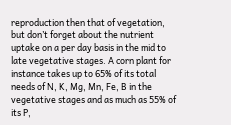reproduction then that of vegetation, but don’t forget about the nutrient uptake on a per day basis in the mid to late vegetative stages. A corn plant for instance takes up to 65% of its total needs of N, K, Mg, Mn, Fe, B in the vegetative stages and as much as 55% of its P,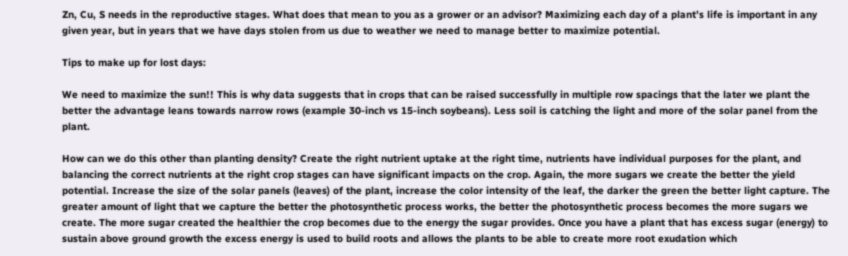Zn, Cu, S needs in the reproductive stages. What does that mean to you as a grower or an advisor? Maximizing each day of a plant’s life is important in any given year, but in years that we have days stolen from us due to weather we need to manage better to maximize potential.

Tips to make up for lost days:

We need to maximize the sun!! This is why data suggests that in crops that can be raised successfully in multiple row spacings that the later we plant the better the advantage leans towards narrow rows (example 30-inch vs 15-inch soybeans). Less soil is catching the light and more of the solar panel from the plant.

How can we do this other than planting density? Create the right nutrient uptake at the right time, nutrients have individual purposes for the plant, and balancing the correct nutrients at the right crop stages can have significant impacts on the crop. Again, the more sugars we create the better the yield potential. Increase the size of the solar panels (leaves) of the plant, increase the color intensity of the leaf, the darker the green the better light capture. The greater amount of light that we capture the better the photosynthetic process works, the better the photosynthetic process becomes the more sugars we create. The more sugar created the healthier the crop becomes due to the energy the sugar provides. Once you have a plant that has excess sugar (energy) to sustain above ground growth the excess energy is used to build roots and allows the plants to be able to create more root exudation which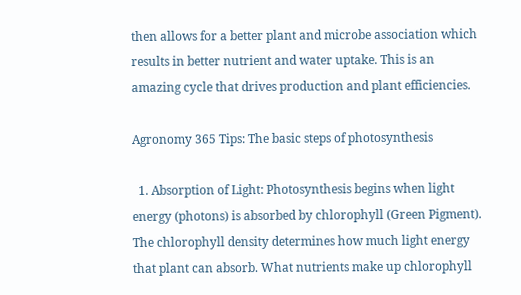then allows for a better plant and microbe association which results in better nutrient and water uptake. This is an amazing cycle that drives production and plant efficiencies.

Agronomy 365 Tips: The basic steps of photosynthesis

  1. Absorption of Light: Photosynthesis begins when light energy (photons) is absorbed by chlorophyll (Green Pigment). The chlorophyll density determines how much light energy that plant can absorb. What nutrients make up chlorophyll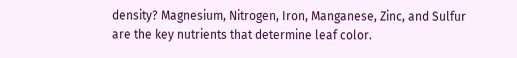density? Magnesium, Nitrogen, Iron, Manganese, Zinc, and Sulfur are the key nutrients that determine leaf color.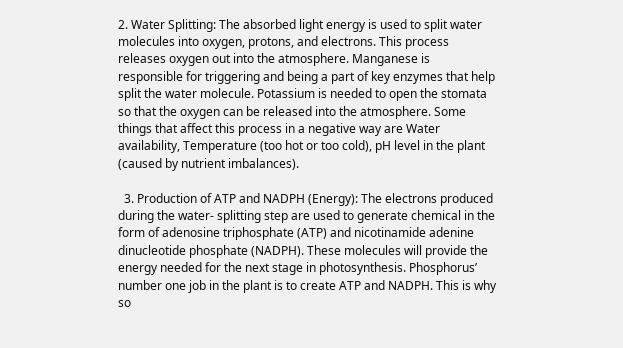2. Water Splitting: The absorbed light energy is used to split water molecules into oxygen, protons, and electrons. This process releases oxygen out into the atmosphere. Manganese is responsible for triggering and being a part of key enzymes that help split the water molecule. Potassium is needed to open the stomata so that the oxygen can be released into the atmosphere. Some things that affect this process in a negative way are Water availability, Temperature (too hot or too cold), pH level in the plant (caused by nutrient imbalances).

  3. Production of ATP and NADPH (Energy): The electrons produced during the water- splitting step are used to generate chemical in the form of adenosine triphosphate (ATP) and nicotinamide adenine dinucleotide phosphate (NADPH). These molecules will provide the energy needed for the next stage in photosynthesis. Phosphorus’ number one job in the plant is to create ATP and NADPH. This is why so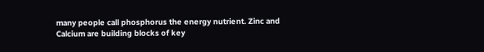many people call phosphorus the energy nutrient. Zinc and Calcium are building blocks of key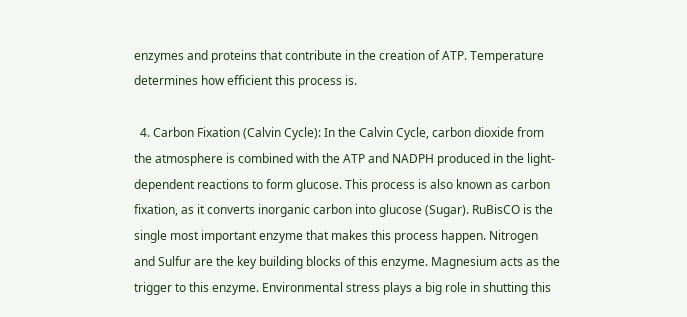enzymes and proteins that contribute in the creation of ATP. Temperature determines how efficient this process is.

  4. Carbon Fixation (Calvin Cycle): In the Calvin Cycle, carbon dioxide from the atmosphere is combined with the ATP and NADPH produced in the light-dependent reactions to form glucose. This process is also known as carbon fixation, as it converts inorganic carbon into glucose (Sugar). RuBisCO is the single most important enzyme that makes this process happen. Nitrogen and Sulfur are the key building blocks of this enzyme. Magnesium acts as the trigger to this enzyme. Environmental stress plays a big role in shutting this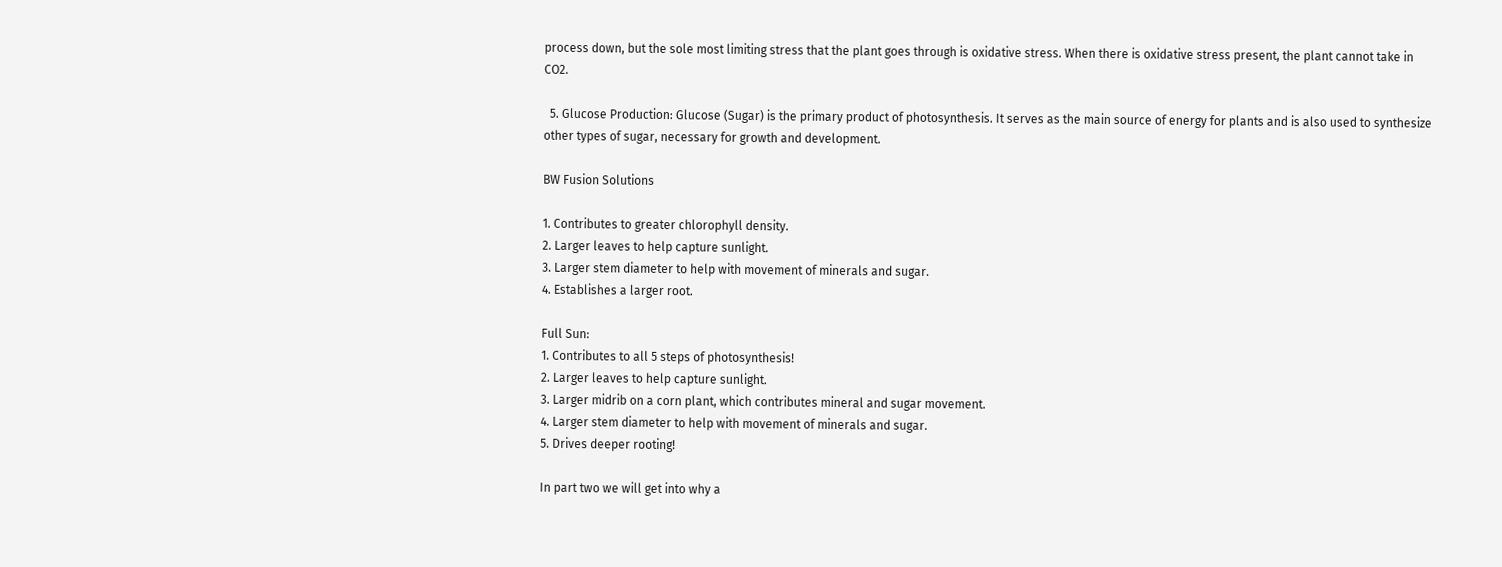process down, but the sole most limiting stress that the plant goes through is oxidative stress. When there is oxidative stress present, the plant cannot take in CO2.

  5. Glucose Production: Glucose (Sugar) is the primary product of photosynthesis. It serves as the main source of energy for plants and is also used to synthesize other types of sugar, necessary for growth and development.

BW Fusion Solutions

1. Contributes to greater chlorophyll density.
2. Larger leaves to help capture sunlight.
3. Larger stem diameter to help with movement of minerals and sugar.
4. Establishes a larger root.

Full Sun:
1. Contributes to all 5 steps of photosynthesis!
2. Larger leaves to help capture sunlight.
3. Larger midrib on a corn plant, which contributes mineral and sugar movement.
4. Larger stem diameter to help with movement of minerals and sugar.
5. Drives deeper rooting!

In part two we will get into why a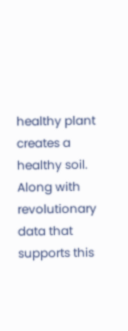healthy plant creates a healthy soil. Along with revolutionary data that supports this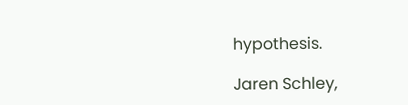hypothesis.

Jaren Schley,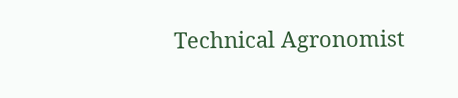Technical Agronomist